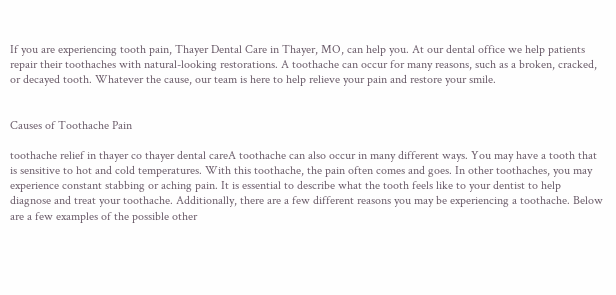If you are experiencing tooth pain, Thayer Dental Care in Thayer, MO, can help you. At our dental office we help patients repair their toothaches with natural-looking restorations. A toothache can occur for many reasons, such as a broken, cracked, or decayed tooth. Whatever the cause, our team is here to help relieve your pain and restore your smile.


Causes of Toothache Pain

toothache relief in thayer co thayer dental careA toothache can also occur in many different ways. You may have a tooth that is sensitive to hot and cold temperatures. With this toothache, the pain often comes and goes. In other toothaches, you may experience constant stabbing or aching pain. It is essential to describe what the tooth feels like to your dentist to help diagnose and treat your toothache. Additionally, there are a few different reasons you may be experiencing a toothache. Below are a few examples of the possible other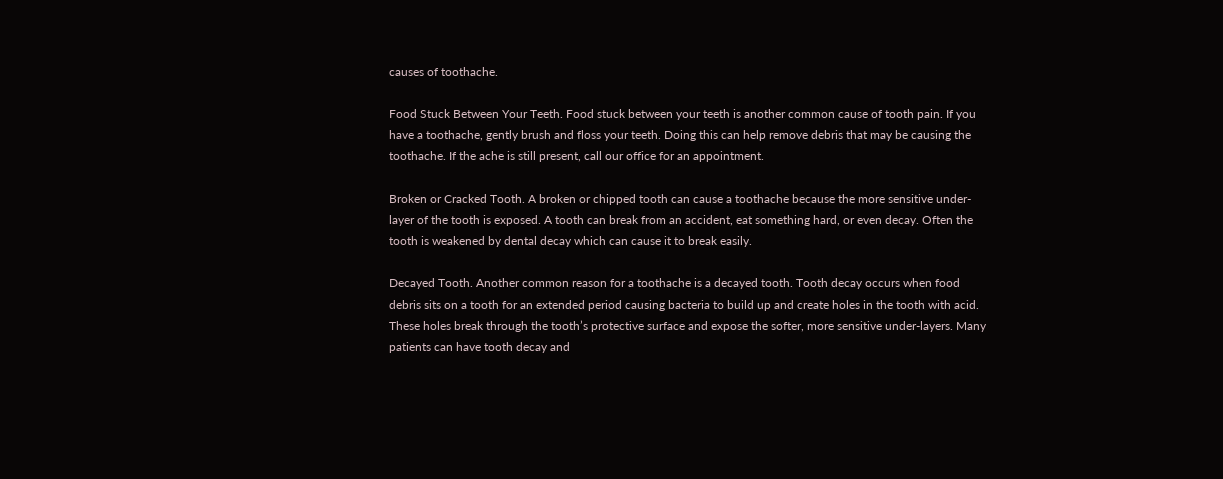causes of toothache.

Food Stuck Between Your Teeth. Food stuck between your teeth is another common cause of tooth pain. If you have a toothache, gently brush and floss your teeth. Doing this can help remove debris that may be causing the toothache. If the ache is still present, call our office for an appointment.

Broken or Cracked Tooth. A broken or chipped tooth can cause a toothache because the more sensitive under-layer of the tooth is exposed. A tooth can break from an accident, eat something hard, or even decay. Often the tooth is weakened by dental decay which can cause it to break easily.

Decayed Tooth. Another common reason for a toothache is a decayed tooth. Tooth decay occurs when food debris sits on a tooth for an extended period causing bacteria to build up and create holes in the tooth with acid. These holes break through the tooth’s protective surface and expose the softer, more sensitive under-layers. Many patients can have tooth decay and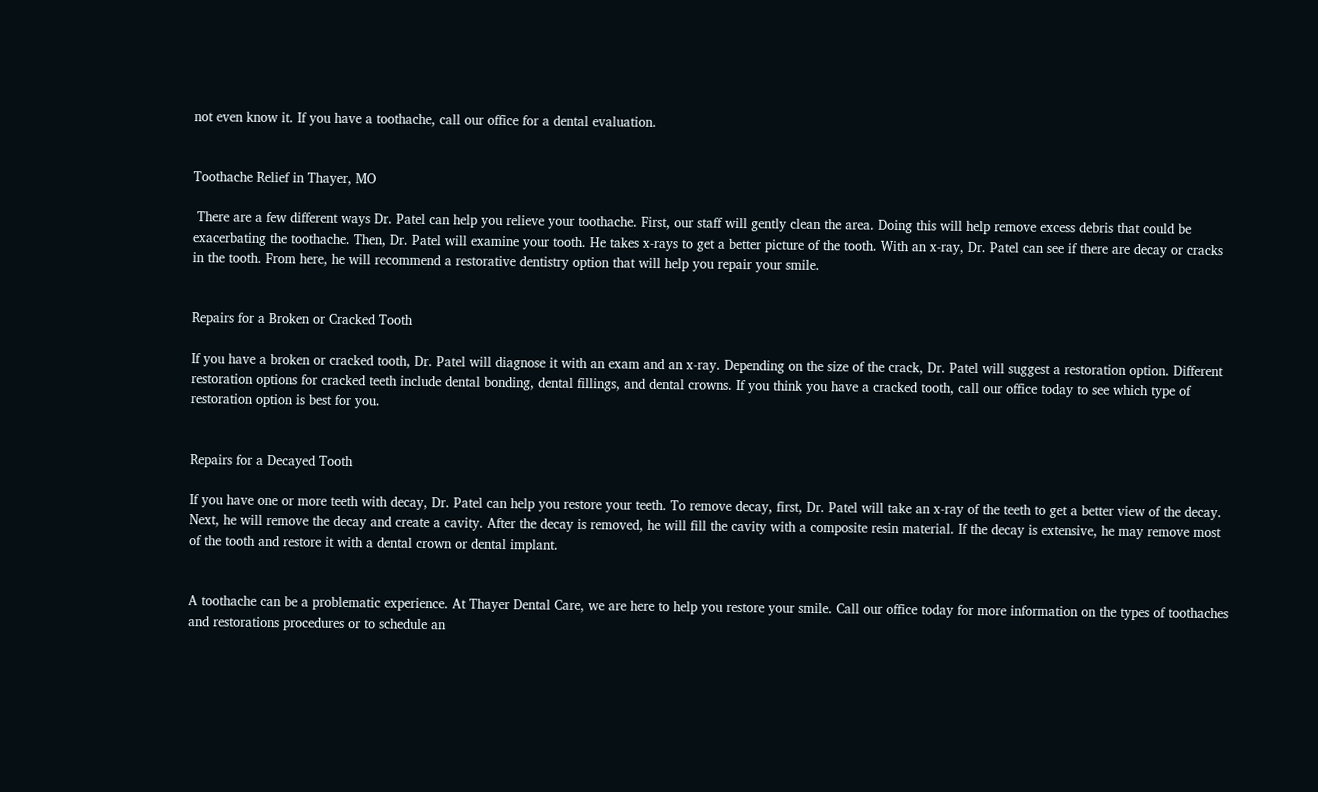not even know it. If you have a toothache, call our office for a dental evaluation.


Toothache Relief in Thayer, MO

 There are a few different ways Dr. Patel can help you relieve your toothache. First, our staff will gently clean the area. Doing this will help remove excess debris that could be exacerbating the toothache. Then, Dr. Patel will examine your tooth. He takes x-rays to get a better picture of the tooth. With an x-ray, Dr. Patel can see if there are decay or cracks in the tooth. From here, he will recommend a restorative dentistry option that will help you repair your smile.


Repairs for a Broken or Cracked Tooth

If you have a broken or cracked tooth, Dr. Patel will diagnose it with an exam and an x-ray. Depending on the size of the crack, Dr. Patel will suggest a restoration option. Different restoration options for cracked teeth include dental bonding, dental fillings, and dental crowns. If you think you have a cracked tooth, call our office today to see which type of restoration option is best for you.


Repairs for a Decayed Tooth

If you have one or more teeth with decay, Dr. Patel can help you restore your teeth. To remove decay, first, Dr. Patel will take an x-ray of the teeth to get a better view of the decay. Next, he will remove the decay and create a cavity. After the decay is removed, he will fill the cavity with a composite resin material. If the decay is extensive, he may remove most of the tooth and restore it with a dental crown or dental implant.


A toothache can be a problematic experience. At Thayer Dental Care, we are here to help you restore your smile. Call our office today for more information on the types of toothaches and restorations procedures or to schedule an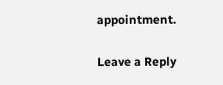appointment.

Leave a Reply